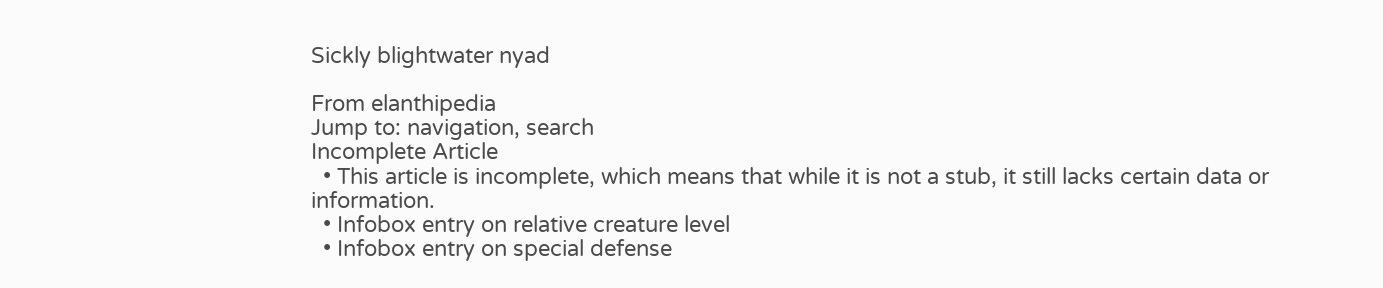Sickly blightwater nyad

From elanthipedia
Jump to: navigation, search
Incomplete Article
  • This article is incomplete, which means that while it is not a stub, it still lacks certain data or information.
  • Infobox entry on relative creature level
  • Infobox entry on special defense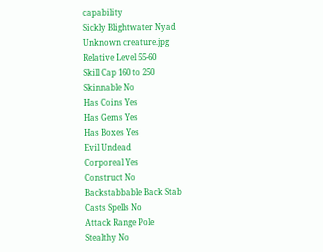capability
Sickly Blightwater Nyad
Unknown creature.jpg
Relative Level 55-60
Skill Cap 160 to 250
Skinnable No
Has Coins Yes
Has Gems Yes
Has Boxes Yes
Evil Undead
Corporeal Yes
Construct No
Backstabbable Back Stab
Casts Spells No
Attack Range Pole
Stealthy No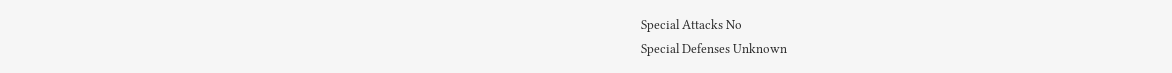Special Attacks No
Special Defenses Unknown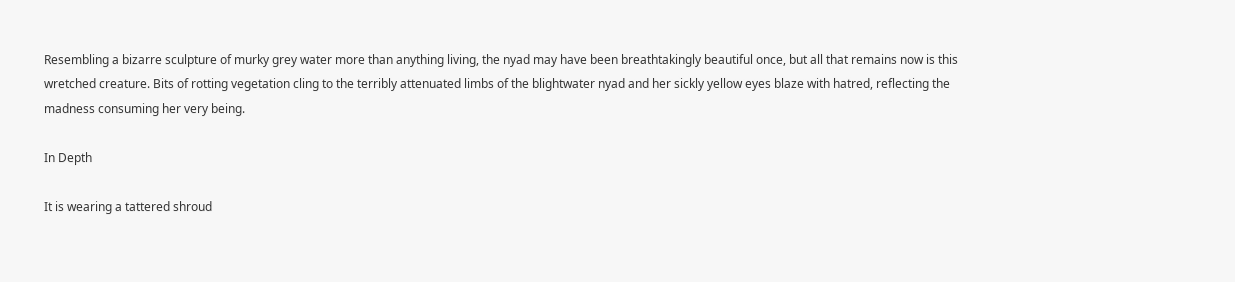Resembling a bizarre sculpture of murky grey water more than anything living, the nyad may have been breathtakingly beautiful once, but all that remains now is this wretched creature. Bits of rotting vegetation cling to the terribly attenuated limbs of the blightwater nyad and her sickly yellow eyes blaze with hatred, reflecting the madness consuming her very being.

In Depth

It is wearing a tattered shroud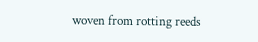woven from rotting reeds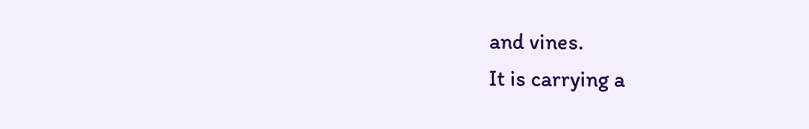and vines.
It is carrying a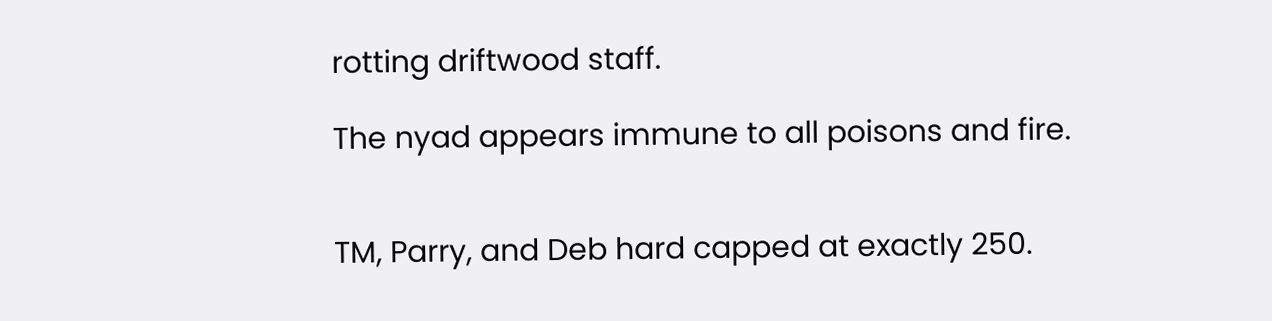rotting driftwood staff.

The nyad appears immune to all poisons and fire.


TM, Parry, and Deb hard capped at exactly 250.